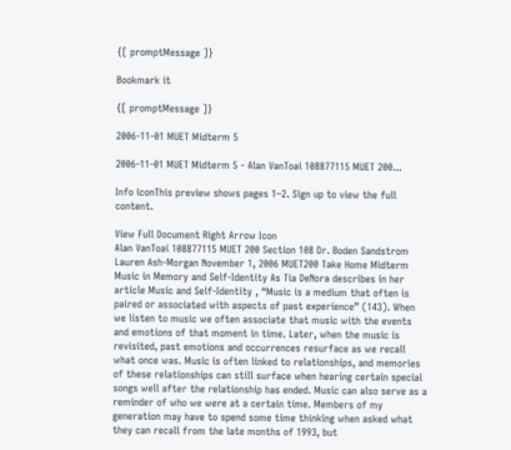{[ promptMessage ]}

Bookmark it

{[ promptMessage ]}

2006-11-01 MUET Midterm 5

2006-11-01 MUET Midterm 5 - Alan VanToai 108877115 MUET 200...

Info iconThis preview shows pages 1–2. Sign up to view the full content.

View Full Document Right Arrow Icon
Alan VanToai 108877115 MUET 200 Section 108 Dr. Boden Sandstrom Lauren Ash-Morgan November 1, 2006 MUET200 Take Home Midterm Music in Memory and Self-Identity As Tia DeNora describes in her article Music and Self-Identity , “Music is a medium that often is paired or associated with aspects of past experience” (143). When we listen to music we often associate that music with the events and emotions of that moment in time. Later, when the music is revisited, past emotions and occurrences resurface as we recall what once was. Music is often linked to relationships, and memories of these relationships can still surface when hearing certain special songs well after the relationship has ended. Music can also serve as a reminder of who we were at a certain time. Members of my generation may have to spend some time thinking when asked what they can recall from the late months of 1993, but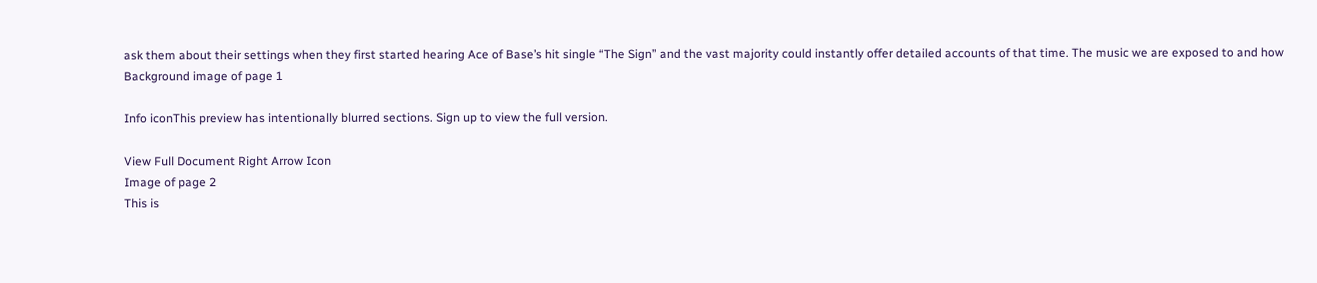ask them about their settings when they first started hearing Ace of Base’s hit single “The Sign” and the vast majority could instantly offer detailed accounts of that time. The music we are exposed to and how
Background image of page 1

Info iconThis preview has intentionally blurred sections. Sign up to view the full version.

View Full Document Right Arrow Icon
Image of page 2
This is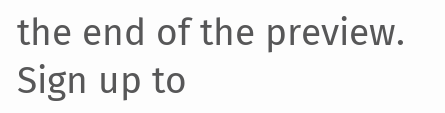the end of the preview. Sign up to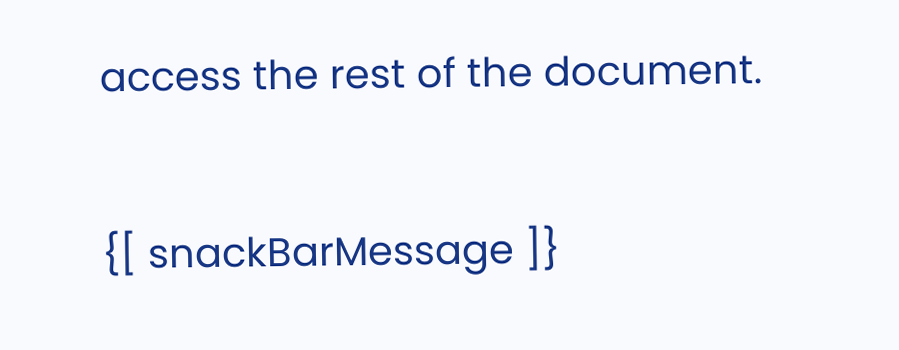access the rest of the document.

{[ snackBarMessage ]}